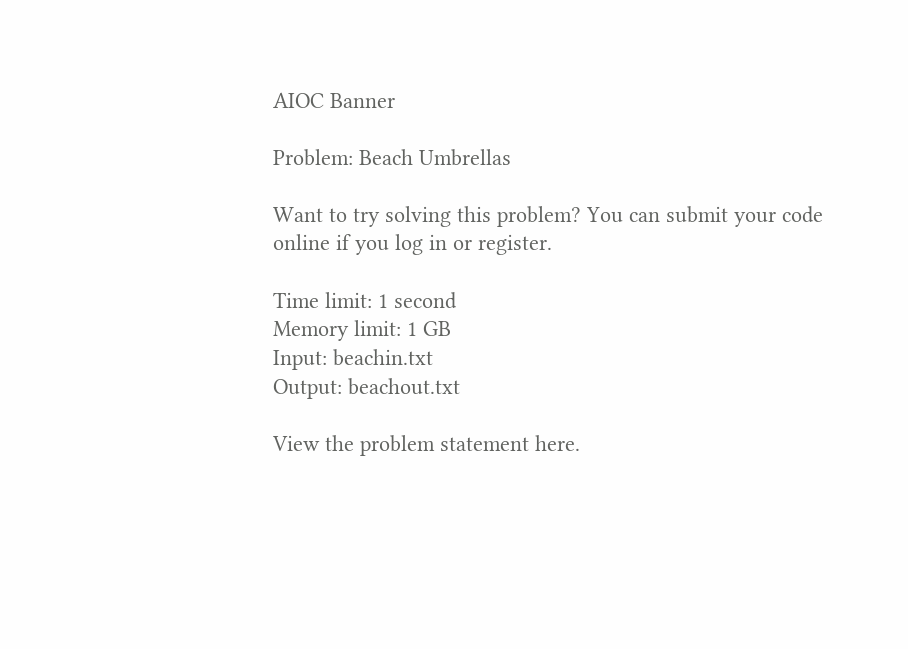AIOC Banner

Problem: Beach Umbrellas

Want to try solving this problem? You can submit your code online if you log in or register.

Time limit: 1 second
Memory limit: 1 GB
Input: beachin.txt
Output: beachout.txt

View the problem statement here.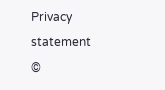Privacy statement
©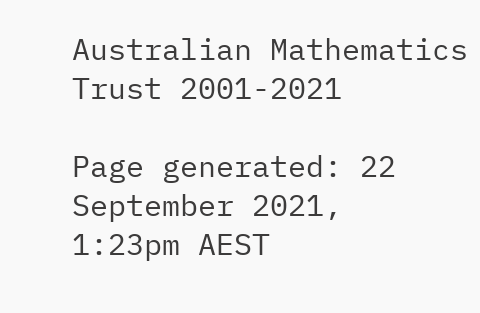Australian Mathematics Trust 2001-2021

Page generated: 22 September 2021,  1:23pm AEST